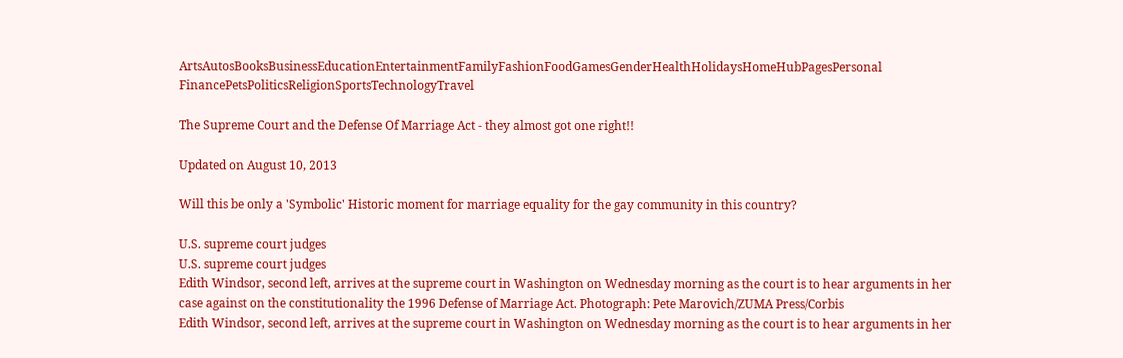ArtsAutosBooksBusinessEducationEntertainmentFamilyFashionFoodGamesGenderHealthHolidaysHomeHubPagesPersonal FinancePetsPoliticsReligionSportsTechnologyTravel

The Supreme Court and the Defense Of Marriage Act - they almost got one right!!

Updated on August 10, 2013

Will this be only a 'Symbolic' Historic moment for marriage equality for the gay community in this country?

U.S. supreme court judges
U.S. supreme court judges
Edith Windsor, second left, arrives at the supreme court in Washington on Wednesday morning as the court is to hear arguments in her case against on the constitutionality the 1996 Defense of Marriage Act. Photograph: Pete Marovich/ZUMA Press/Corbis
Edith Windsor, second left, arrives at the supreme court in Washington on Wednesday morning as the court is to hear arguments in her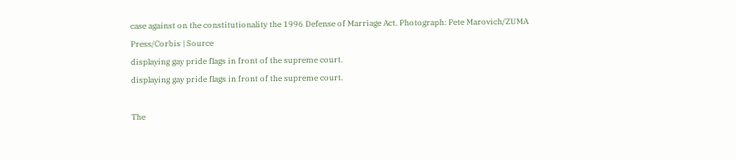case against on the constitutionality the 1996 Defense of Marriage Act. Photograph: Pete Marovich/ZUMA Press/Corbis | Source
displaying gay pride flags in front of the supreme court.
displaying gay pride flags in front of the supreme court.

The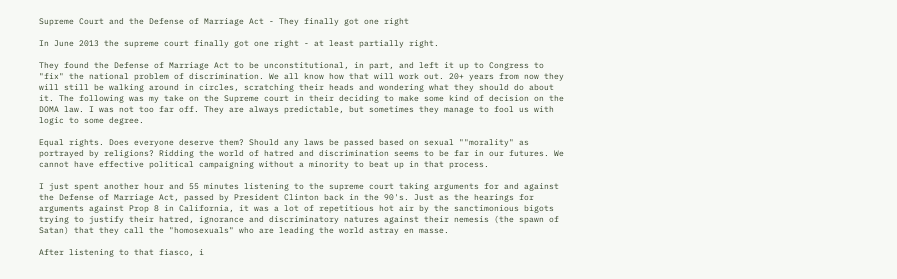Supreme Court and the Defense of Marriage Act - They finally got one right

In June 2013 the supreme court finally got one right - at least partially right.

They found the Defense of Marriage Act to be unconstitutional, in part, and left it up to Congress to "fix" the national problem of discrimination. We all know how that will work out. 20+ years from now they will still be walking around in circles, scratching their heads and wondering what they should do about it. The following was my take on the Supreme court in their deciding to make some kind of decision on the DOMA law. I was not too far off. They are always predictable, but sometimes they manage to fool us with logic to some degree.

Equal rights. Does everyone deserve them? Should any laws be passed based on sexual ""morality" as portrayed by religions? Ridding the world of hatred and discrimination seems to be far in our futures. We cannot have effective political campaigning without a minority to beat up in that process.

I just spent another hour and 55 minutes listening to the supreme court taking arguments for and against the Defense of Marriage Act, passed by President Clinton back in the 90's. Just as the hearings for arguments against Prop 8 in California, it was a lot of repetitious hot air by the sanctimonious bigots trying to justify their hatred, ignorance and discriminatory natures against their nemesis (the spawn of Satan) that they call the "homosexuals" who are leading the world astray en masse.

After listening to that fiasco, i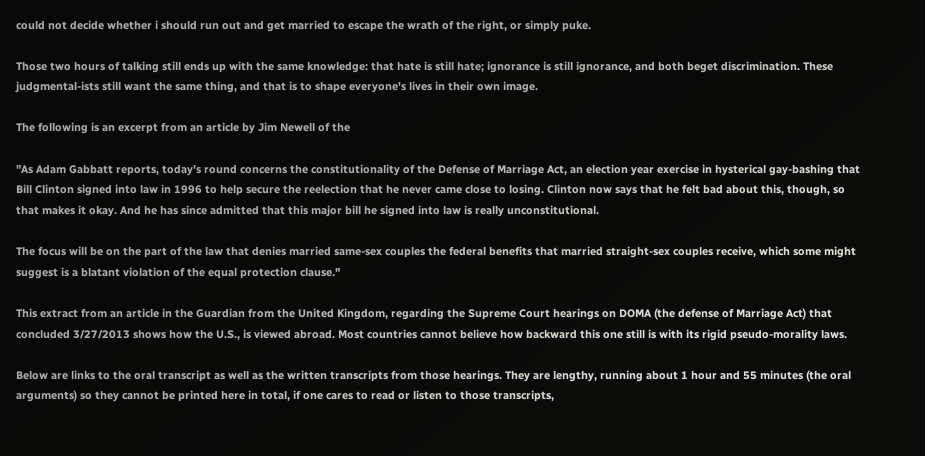could not decide whether i should run out and get married to escape the wrath of the right, or simply puke.

Those two hours of talking still ends up with the same knowledge: that hate is still hate; ignorance is still ignorance, and both beget discrimination. These judgmental-ists still want the same thing, and that is to shape everyone's lives in their own image.

The following is an excerpt from an article by Jim Newell of the

"As Adam Gabbatt reports, today's round concerns the constitutionality of the Defense of Marriage Act, an election year exercise in hysterical gay-bashing that Bill Clinton signed into law in 1996 to help secure the reelection that he never came close to losing. Clinton now says that he felt bad about this, though, so that makes it okay. And he has since admitted that this major bill he signed into law is really unconstitutional.

The focus will be on the part of the law that denies married same-sex couples the federal benefits that married straight-sex couples receive, which some might suggest is a blatant violation of the equal protection clause."

This extract from an article in the Guardian from the United Kingdom, regarding the Supreme Court hearings on DOMA (the defense of Marriage Act) that concluded 3/27/2013 shows how the U.S., is viewed abroad. Most countries cannot believe how backward this one still is with its rigid pseudo-morality laws.

Below are links to the oral transcript as well as the written transcripts from those hearings. They are lengthy, running about 1 hour and 55 minutes (the oral arguments) so they cannot be printed here in total, if one cares to read or listen to those transcripts,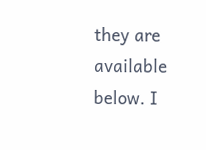they are available below. I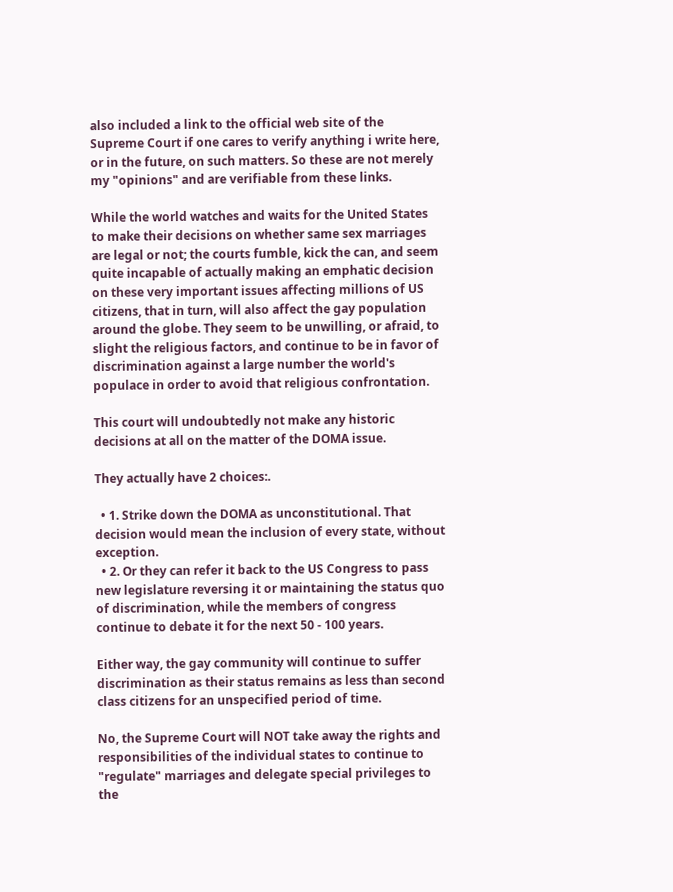also included a link to the official web site of the Supreme Court if one cares to verify anything i write here, or in the future, on such matters. So these are not merely my "opinions" and are verifiable from these links.

While the world watches and waits for the United States to make their decisions on whether same sex marriages are legal or not; the courts fumble, kick the can, and seem quite incapable of actually making an emphatic decision on these very important issues affecting millions of US citizens, that in turn, will also affect the gay population around the globe. They seem to be unwilling, or afraid, to slight the religious factors, and continue to be in favor of discrimination against a large number the world's populace in order to avoid that religious confrontation.

This court will undoubtedly not make any historic decisions at all on the matter of the DOMA issue.

They actually have 2 choices:.

  • 1. Strike down the DOMA as unconstitutional. That decision would mean the inclusion of every state, without exception.
  • 2. Or they can refer it back to the US Congress to pass new legislature reversing it or maintaining the status quo of discrimination, while the members of congress continue to debate it for the next 50 - 100 years.

Either way, the gay community will continue to suffer discrimination as their status remains as less than second class citizens for an unspecified period of time.

No, the Supreme Court will NOT take away the rights and responsibilities of the individual states to continue to "regulate" marriages and delegate special privileges to the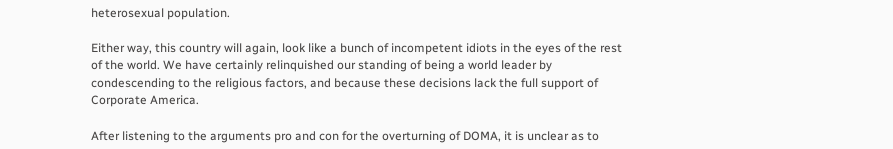heterosexual population.

Either way, this country will again, look like a bunch of incompetent idiots in the eyes of the rest of the world. We have certainly relinquished our standing of being a world leader by condescending to the religious factors, and because these decisions lack the full support of Corporate America.

After listening to the arguments pro and con for the overturning of DOMA, it is unclear as to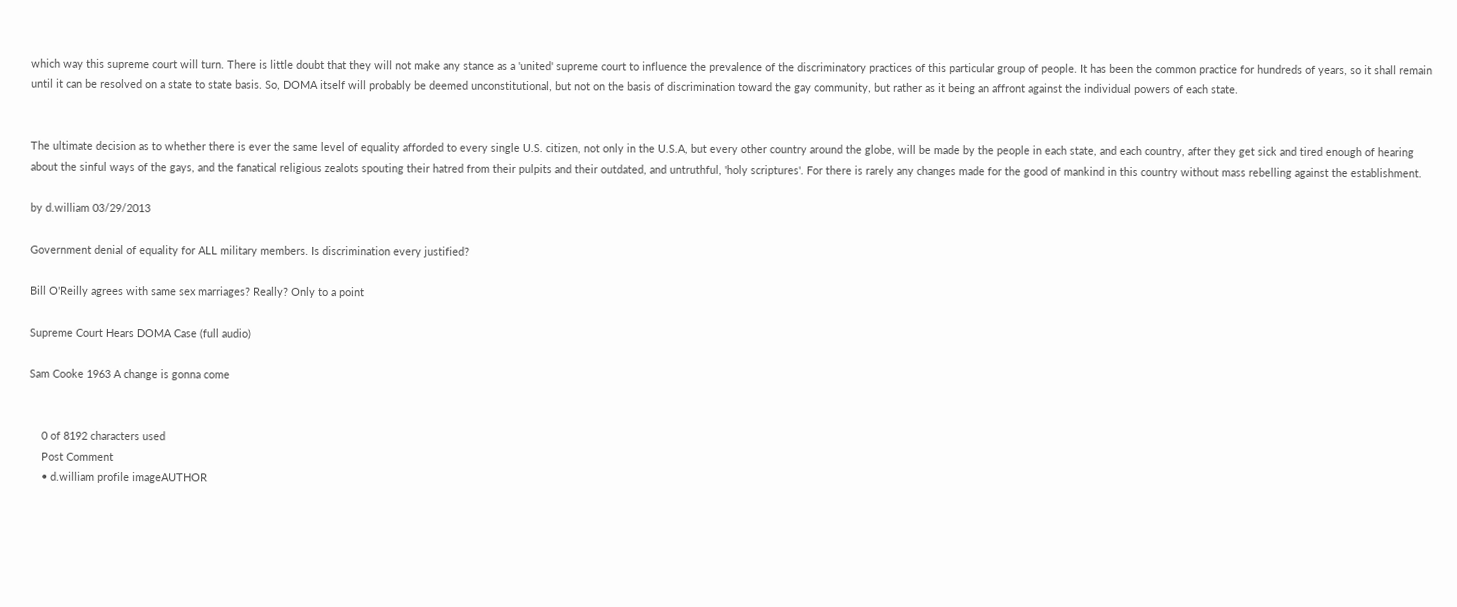which way this supreme court will turn. There is little doubt that they will not make any stance as a 'united' supreme court to influence the prevalence of the discriminatory practices of this particular group of people. It has been the common practice for hundreds of years, so it shall remain until it can be resolved on a state to state basis. So, DOMA itself will probably be deemed unconstitutional, but not on the basis of discrimination toward the gay community, but rather as it being an affront against the individual powers of each state.


The ultimate decision as to whether there is ever the same level of equality afforded to every single U.S. citizen, not only in the U.S.A, but every other country around the globe, will be made by the people in each state, and each country, after they get sick and tired enough of hearing about the sinful ways of the gays, and the fanatical religious zealots spouting their hatred from their pulpits and their outdated, and untruthful, 'holy scriptures'. For there is rarely any changes made for the good of mankind in this country without mass rebelling against the establishment.

by d.william 03/29/2013

Government denial of equality for ALL military members. Is discrimination every justified?

Bill O'Reilly agrees with same sex marriages? Really? Only to a point

Supreme Court Hears DOMA Case (full audio)

Sam Cooke 1963 A change is gonna come


    0 of 8192 characters used
    Post Comment
    • d.william profile imageAUTHOR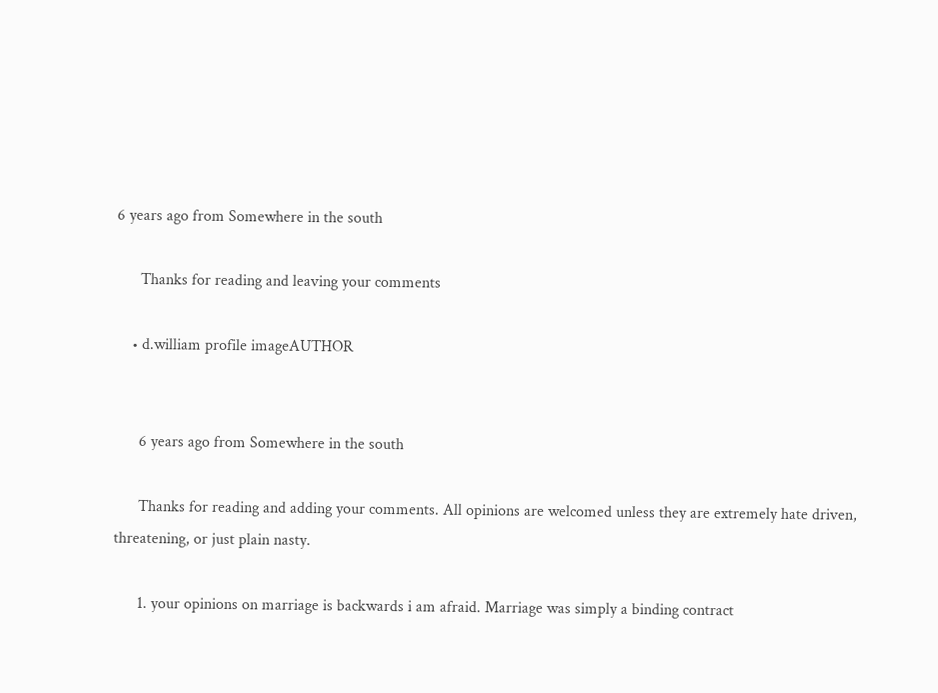6 years ago from Somewhere in the south

      Thanks for reading and leaving your comments

    • d.william profile imageAUTHOR


      6 years ago from Somewhere in the south

      Thanks for reading and adding your comments. All opinions are welcomed unless they are extremely hate driven, threatening, or just plain nasty.

      1. your opinions on marriage is backwards i am afraid. Marriage was simply a binding contract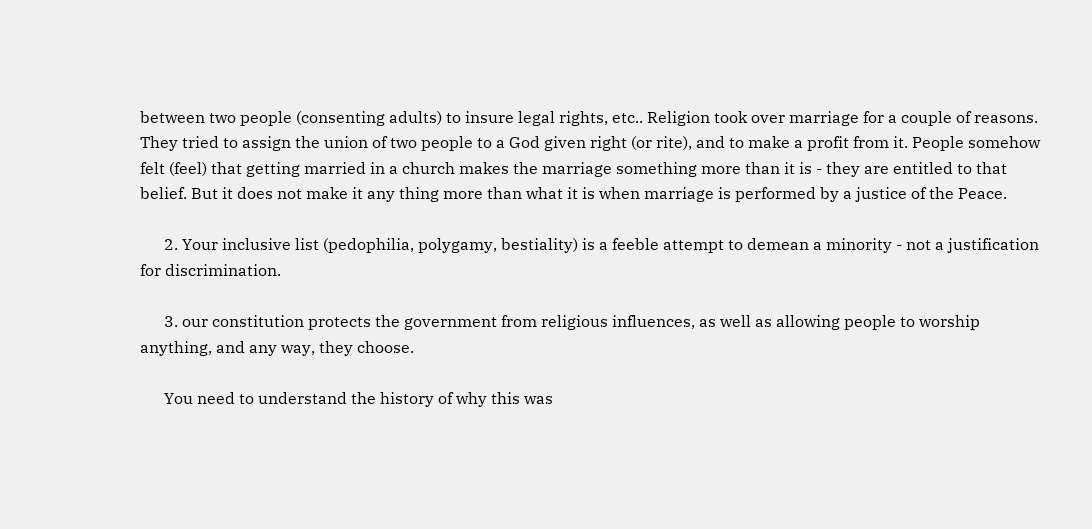between two people (consenting adults) to insure legal rights, etc.. Religion took over marriage for a couple of reasons. They tried to assign the union of two people to a God given right (or rite), and to make a profit from it. People somehow felt (feel) that getting married in a church makes the marriage something more than it is - they are entitled to that belief. But it does not make it any thing more than what it is when marriage is performed by a justice of the Peace.

      2. Your inclusive list (pedophilia, polygamy, bestiality) is a feeble attempt to demean a minority - not a justification for discrimination.

      3. our constitution protects the government from religious influences, as well as allowing people to worship anything, and any way, they choose.

      You need to understand the history of why this was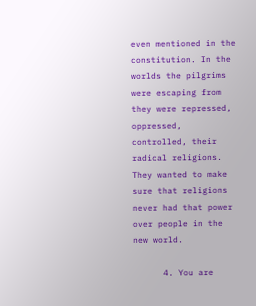even mentioned in the constitution. In the worlds the pilgrims were escaping from they were repressed, oppressed, controlled, their radical religions. They wanted to make sure that religions never had that power over people in the new world.

      4. You are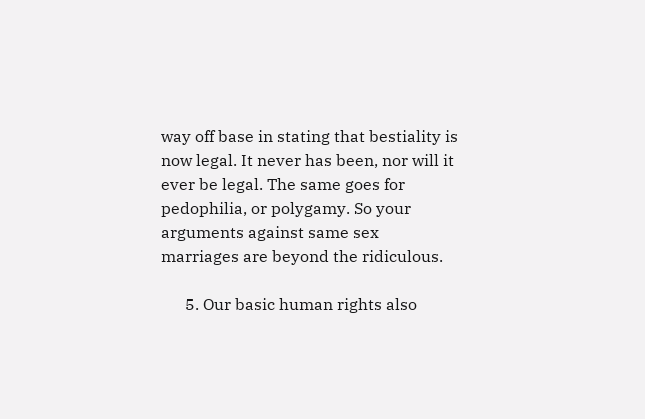way off base in stating that bestiality is now legal. It never has been, nor will it ever be legal. The same goes for pedophilia, or polygamy. So your arguments against same sex marriages are beyond the ridiculous.

      5. Our basic human rights also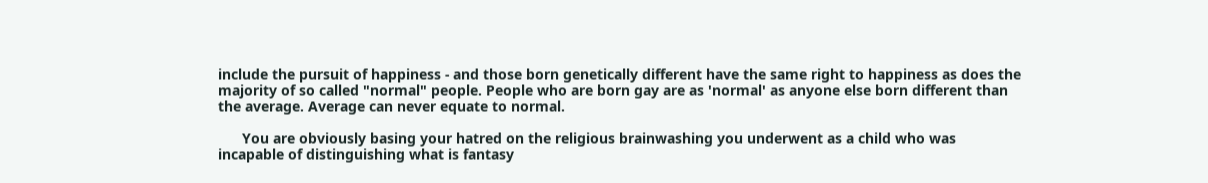include the pursuit of happiness - and those born genetically different have the same right to happiness as does the majority of so called "normal" people. People who are born gay are as 'normal' as anyone else born different than the average. Average can never equate to normal.

      You are obviously basing your hatred on the religious brainwashing you underwent as a child who was incapable of distinguishing what is fantasy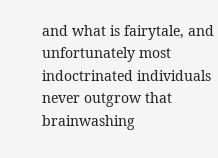and what is fairytale, and unfortunately most indoctrinated individuals never outgrow that brainwashing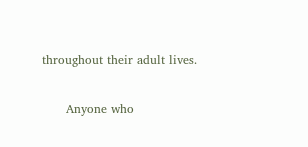throughout their adult lives.

      Anyone who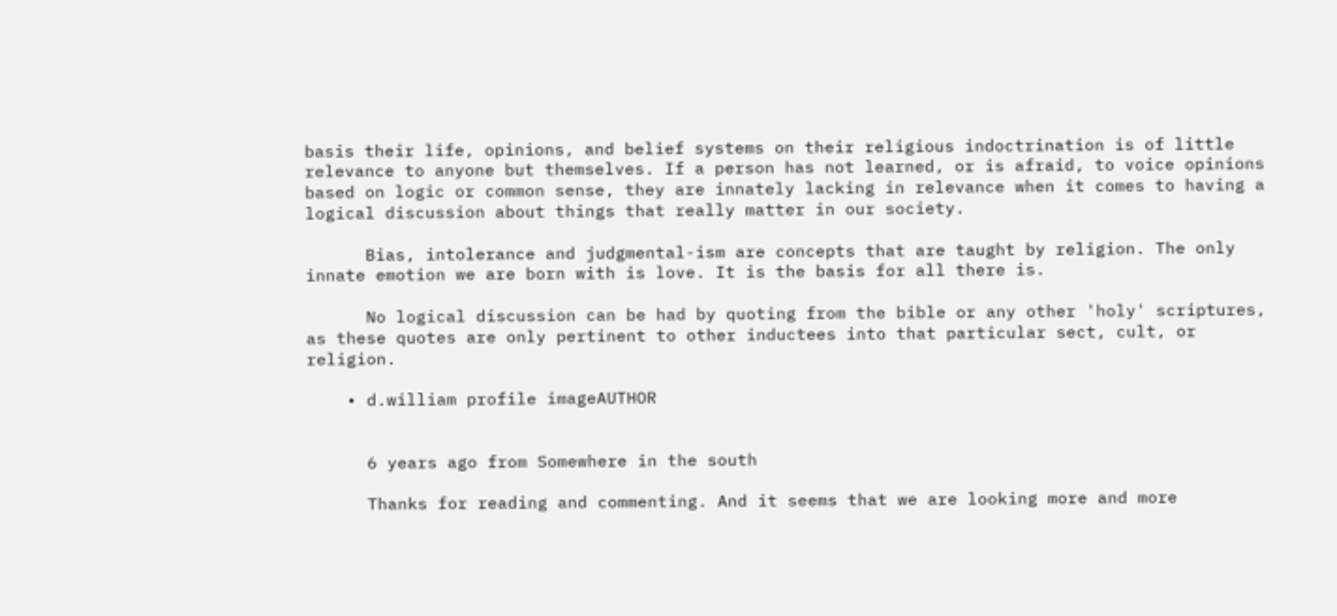basis their life, opinions, and belief systems on their religious indoctrination is of little relevance to anyone but themselves. If a person has not learned, or is afraid, to voice opinions based on logic or common sense, they are innately lacking in relevance when it comes to having a logical discussion about things that really matter in our society.

      Bias, intolerance and judgmental-ism are concepts that are taught by religion. The only innate emotion we are born with is love. It is the basis for all there is.

      No logical discussion can be had by quoting from the bible or any other 'holy' scriptures, as these quotes are only pertinent to other inductees into that particular sect, cult, or religion.

    • d.william profile imageAUTHOR


      6 years ago from Somewhere in the south

      Thanks for reading and commenting. And it seems that we are looking more and more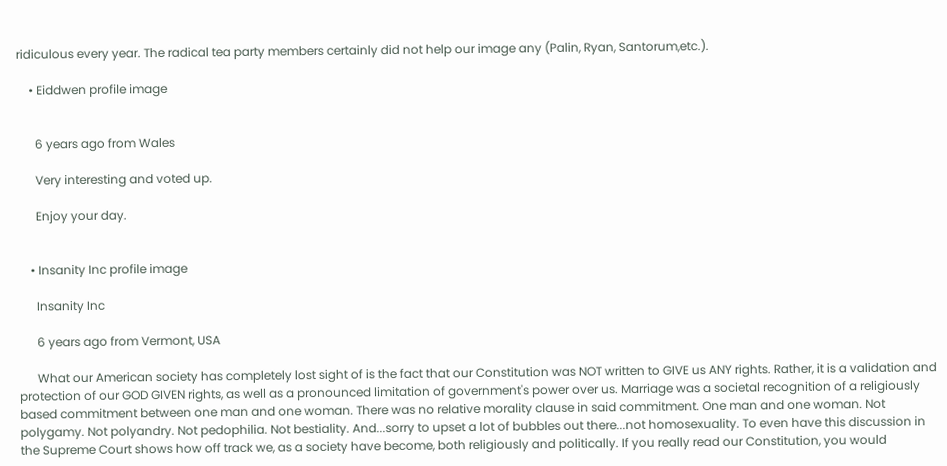ridiculous every year. The radical tea party members certainly did not help our image any (Palin, Ryan, Santorum,etc.).

    • Eiddwen profile image


      6 years ago from Wales

      Very interesting and voted up.

      Enjoy your day.


    • Insanity Inc profile image

      Insanity Inc

      6 years ago from Vermont, USA

      What our American society has completely lost sight of is the fact that our Constitution was NOT written to GIVE us ANY rights. Rather, it is a validation and protection of our GOD GIVEN rights, as well as a pronounced limitation of government's power over us. Marriage was a societal recognition of a religiously based commitment between one man and one woman. There was no relative morality clause in said commitment. One man and one woman. Not polygamy. Not polyandry. Not pedophilia. Not bestiality. And...sorry to upset a lot of bubbles out there...not homosexuality. To even have this discussion in the Supreme Court shows how off track we, as a society have become, both religiously and politically. If you really read our Constitution, you would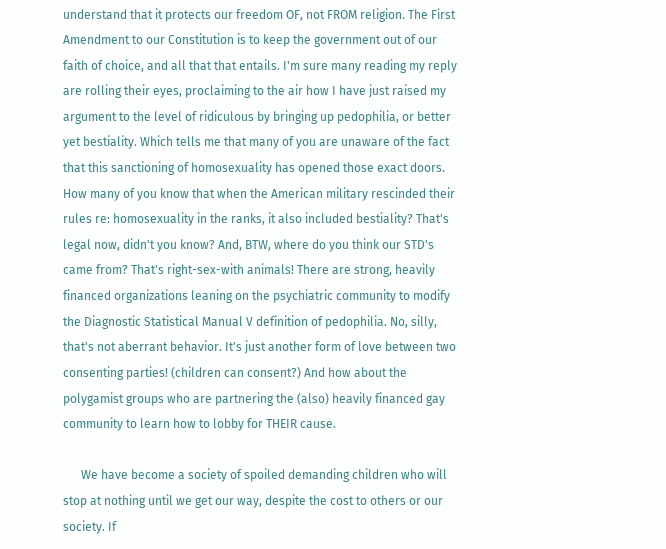understand that it protects our freedom OF, not FROM religion. The First Amendment to our Constitution is to keep the government out of our faith of choice, and all that that entails. I'm sure many reading my reply are rolling their eyes, proclaiming to the air how I have just raised my argument to the level of ridiculous by bringing up pedophilia, or better yet bestiality. Which tells me that many of you are unaware of the fact that this sanctioning of homosexuality has opened those exact doors. How many of you know that when the American military rescinded their rules re: homosexuality in the ranks, it also included bestiality? That's legal now, didn't you know? And, BTW, where do you think our STD's came from? That's right-sex-with animals! There are strong, heavily financed organizations leaning on the psychiatric community to modify the Diagnostic Statistical Manual V definition of pedophilia. No, silly, that's not aberrant behavior. It's just another form of love between two consenting parties! (children can consent?) And how about the polygamist groups who are partnering the (also) heavily financed gay community to learn how to lobby for THEIR cause.

      We have become a society of spoiled demanding children who will stop at nothing until we get our way, despite the cost to others or our society. If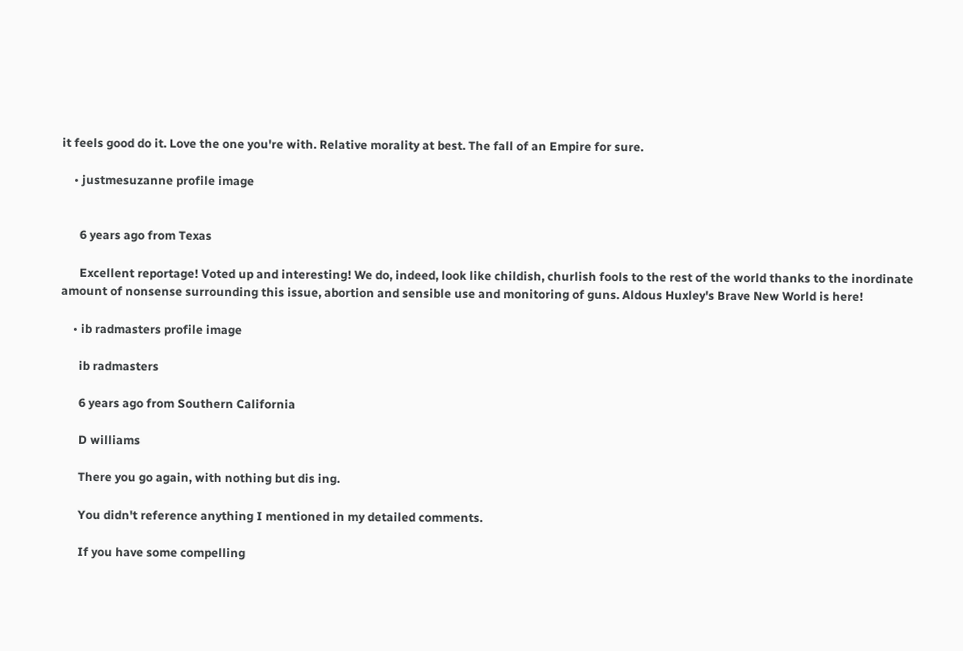it feels good do it. Love the one you're with. Relative morality at best. The fall of an Empire for sure.

    • justmesuzanne profile image


      6 years ago from Texas

      Excellent reportage! Voted up and interesting! We do, indeed, look like childish, churlish fools to the rest of the world thanks to the inordinate amount of nonsense surrounding this issue, abortion and sensible use and monitoring of guns. Aldous Huxley's Brave New World is here!

    • ib radmasters profile image

      ib radmasters

      6 years ago from Southern California

      D williams

      There you go again, with nothing but dis ing.

      You didn't reference anything I mentioned in my detailed comments.

      If you have some compelling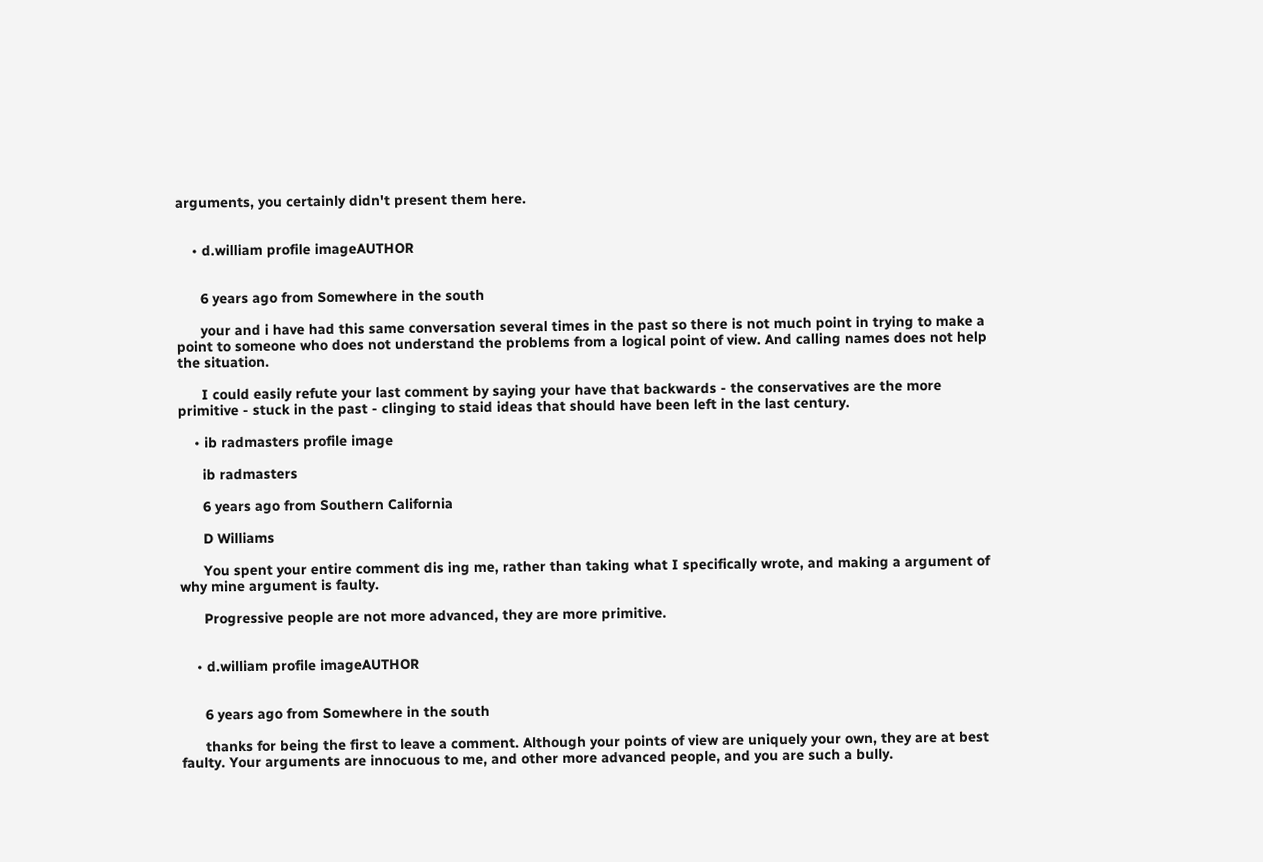arguments, you certainly didn't present them here.


    • d.william profile imageAUTHOR


      6 years ago from Somewhere in the south

      your and i have had this same conversation several times in the past so there is not much point in trying to make a point to someone who does not understand the problems from a logical point of view. And calling names does not help the situation.

      I could easily refute your last comment by saying your have that backwards - the conservatives are the more primitive - stuck in the past - clinging to staid ideas that should have been left in the last century.

    • ib radmasters profile image

      ib radmasters

      6 years ago from Southern California

      D Williams

      You spent your entire comment dis ing me, rather than taking what I specifically wrote, and making a argument of why mine argument is faulty.

      Progressive people are not more advanced, they are more primitive.


    • d.william profile imageAUTHOR


      6 years ago from Somewhere in the south

      thanks for being the first to leave a comment. Although your points of view are uniquely your own, they are at best faulty. Your arguments are innocuous to me, and other more advanced people, and you are such a bully.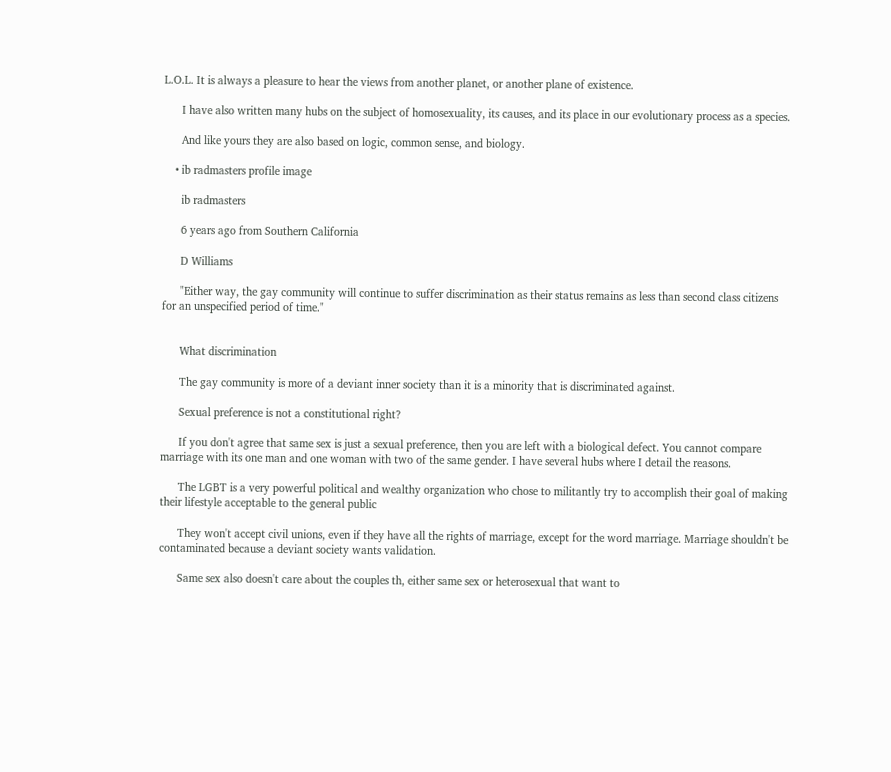L.O.L. It is always a pleasure to hear the views from another planet, or another plane of existence.

      I have also written many hubs on the subject of homosexuality, its causes, and its place in our evolutionary process as a species.

      And like yours they are also based on logic, common sense, and biology.

    • ib radmasters profile image

      ib radmasters

      6 years ago from Southern California

      D Williams

      "Either way, the gay community will continue to suffer discrimination as their status remains as less than second class citizens for an unspecified period of time."


      What discrimination

      The gay community is more of a deviant inner society than it is a minority that is discriminated against.

      Sexual preference is not a constitutional right?

      If you don't agree that same sex is just a sexual preference, then you are left with a biological defect. You cannot compare marriage with its one man and one woman with two of the same gender. I have several hubs where I detail the reasons.

      The LGBT is a very powerful political and wealthy organization who chose to militantly try to accomplish their goal of making their lifestyle acceptable to the general public

      They won't accept civil unions, even if they have all the rights of marriage, except for the word marriage. Marriage shouldn't be contaminated because a deviant society wants validation.

      Same sex also doesn't care about the couples th, either same sex or heterosexual that want to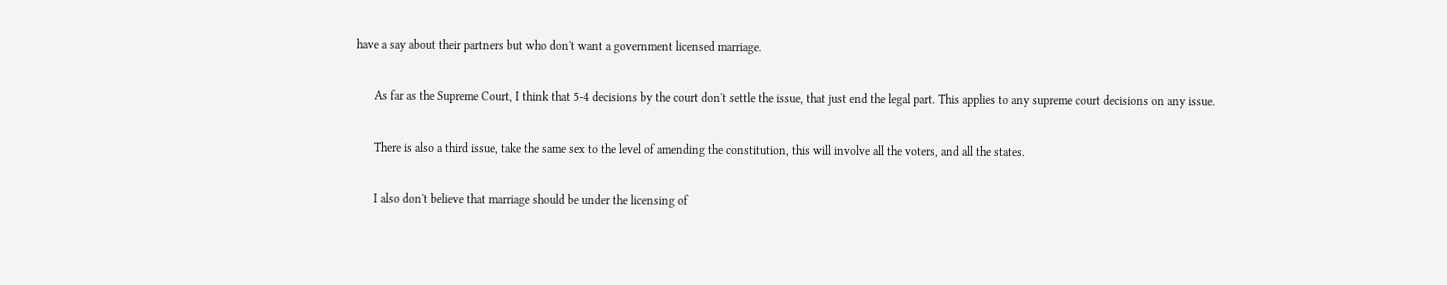have a say about their partners but who don't want a government licensed marriage.

      As far as the Supreme Court, I think that 5-4 decisions by the court don't settle the issue, that just end the legal part. This applies to any supreme court decisions on any issue.

      There is also a third issue, take the same sex to the level of amending the constitution, this will involve all the voters, and all the states.

      I also don't believe that marriage should be under the licensing of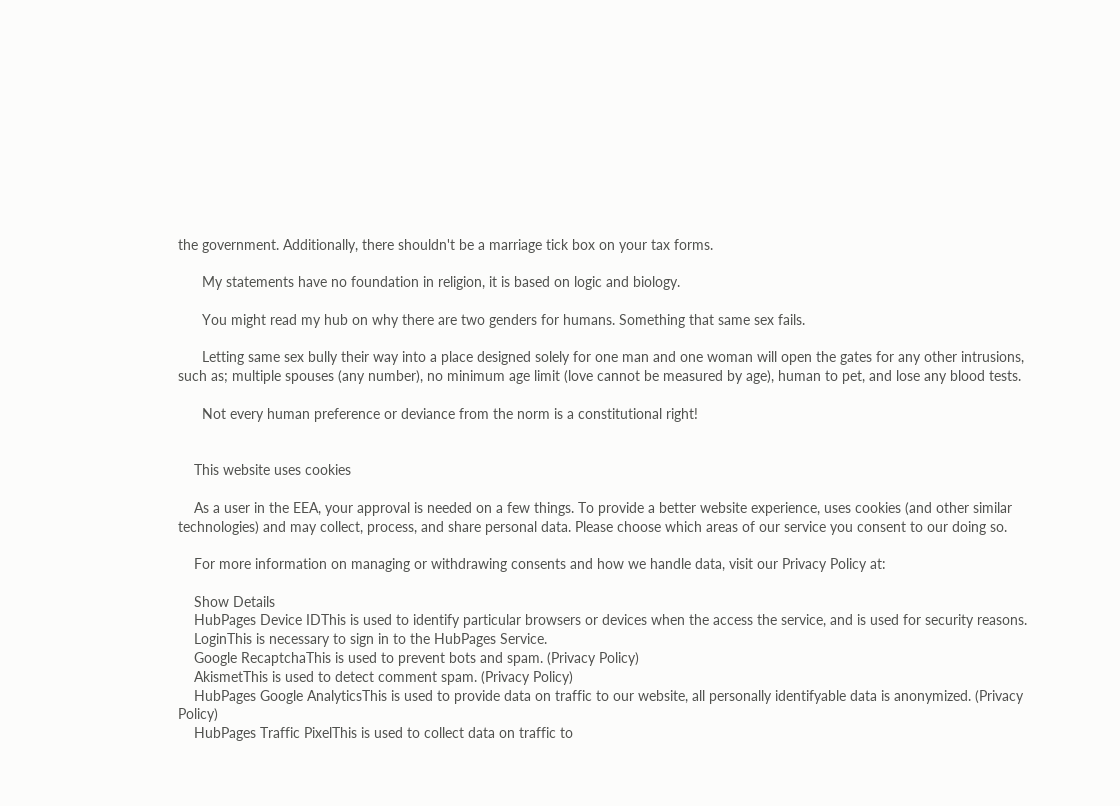the government. Additionally, there shouldn't be a marriage tick box on your tax forms.

      My statements have no foundation in religion, it is based on logic and biology.

      You might read my hub on why there are two genders for humans. Something that same sex fails.

      Letting same sex bully their way into a place designed solely for one man and one woman will open the gates for any other intrusions, such as; multiple spouses (any number), no minimum age limit (love cannot be measured by age), human to pet, and lose any blood tests.

      Not every human preference or deviance from the norm is a constitutional right!


    This website uses cookies

    As a user in the EEA, your approval is needed on a few things. To provide a better website experience, uses cookies (and other similar technologies) and may collect, process, and share personal data. Please choose which areas of our service you consent to our doing so.

    For more information on managing or withdrawing consents and how we handle data, visit our Privacy Policy at:

    Show Details
    HubPages Device IDThis is used to identify particular browsers or devices when the access the service, and is used for security reasons.
    LoginThis is necessary to sign in to the HubPages Service.
    Google RecaptchaThis is used to prevent bots and spam. (Privacy Policy)
    AkismetThis is used to detect comment spam. (Privacy Policy)
    HubPages Google AnalyticsThis is used to provide data on traffic to our website, all personally identifyable data is anonymized. (Privacy Policy)
    HubPages Traffic PixelThis is used to collect data on traffic to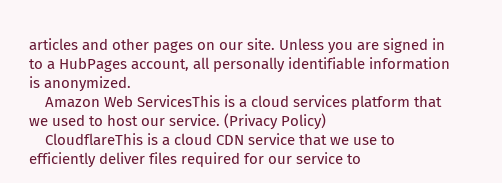articles and other pages on our site. Unless you are signed in to a HubPages account, all personally identifiable information is anonymized.
    Amazon Web ServicesThis is a cloud services platform that we used to host our service. (Privacy Policy)
    CloudflareThis is a cloud CDN service that we use to efficiently deliver files required for our service to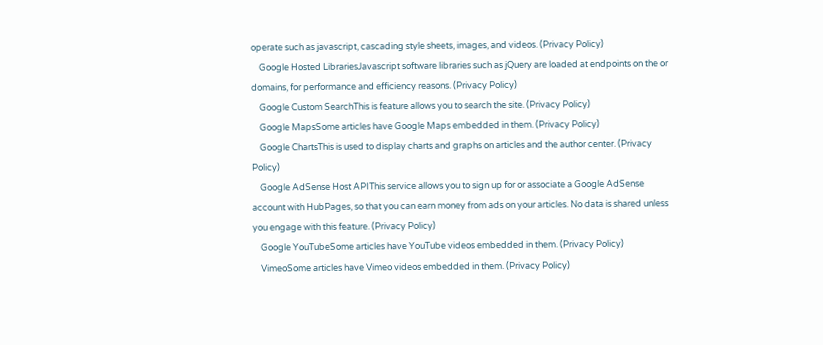operate such as javascript, cascading style sheets, images, and videos. (Privacy Policy)
    Google Hosted LibrariesJavascript software libraries such as jQuery are loaded at endpoints on the or domains, for performance and efficiency reasons. (Privacy Policy)
    Google Custom SearchThis is feature allows you to search the site. (Privacy Policy)
    Google MapsSome articles have Google Maps embedded in them. (Privacy Policy)
    Google ChartsThis is used to display charts and graphs on articles and the author center. (Privacy Policy)
    Google AdSense Host APIThis service allows you to sign up for or associate a Google AdSense account with HubPages, so that you can earn money from ads on your articles. No data is shared unless you engage with this feature. (Privacy Policy)
    Google YouTubeSome articles have YouTube videos embedded in them. (Privacy Policy)
    VimeoSome articles have Vimeo videos embedded in them. (Privacy Policy)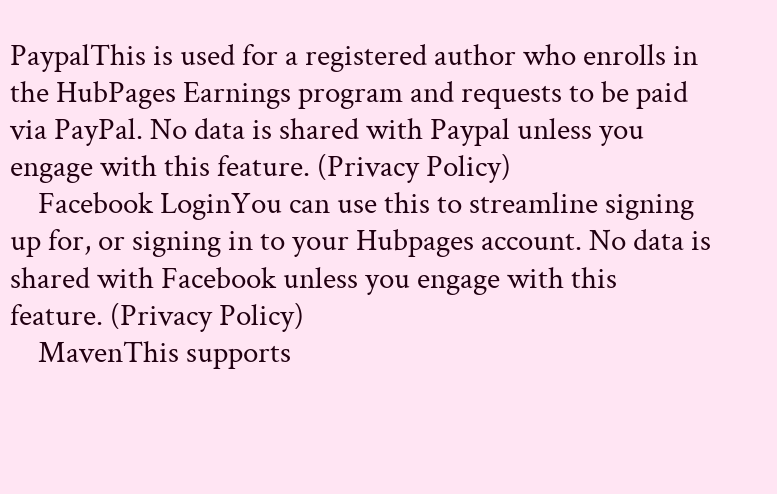PaypalThis is used for a registered author who enrolls in the HubPages Earnings program and requests to be paid via PayPal. No data is shared with Paypal unless you engage with this feature. (Privacy Policy)
    Facebook LoginYou can use this to streamline signing up for, or signing in to your Hubpages account. No data is shared with Facebook unless you engage with this feature. (Privacy Policy)
    MavenThis supports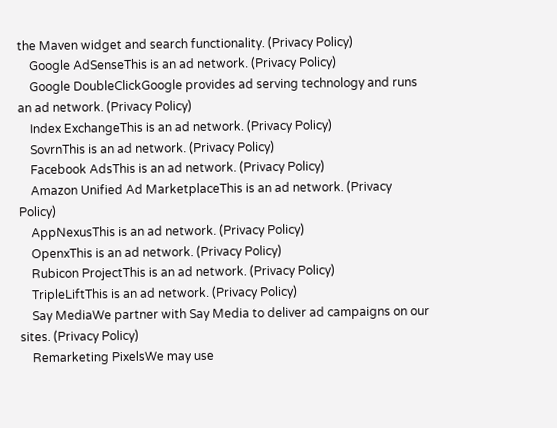the Maven widget and search functionality. (Privacy Policy)
    Google AdSenseThis is an ad network. (Privacy Policy)
    Google DoubleClickGoogle provides ad serving technology and runs an ad network. (Privacy Policy)
    Index ExchangeThis is an ad network. (Privacy Policy)
    SovrnThis is an ad network. (Privacy Policy)
    Facebook AdsThis is an ad network. (Privacy Policy)
    Amazon Unified Ad MarketplaceThis is an ad network. (Privacy Policy)
    AppNexusThis is an ad network. (Privacy Policy)
    OpenxThis is an ad network. (Privacy Policy)
    Rubicon ProjectThis is an ad network. (Privacy Policy)
    TripleLiftThis is an ad network. (Privacy Policy)
    Say MediaWe partner with Say Media to deliver ad campaigns on our sites. (Privacy Policy)
    Remarketing PixelsWe may use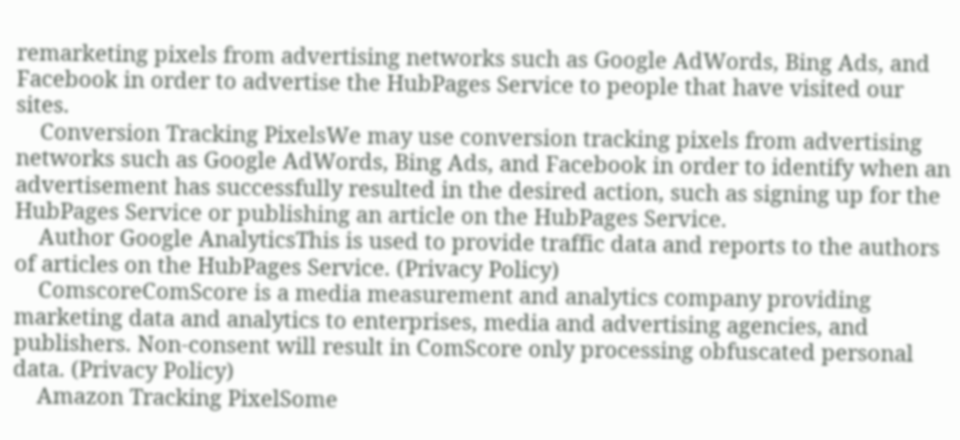remarketing pixels from advertising networks such as Google AdWords, Bing Ads, and Facebook in order to advertise the HubPages Service to people that have visited our sites.
    Conversion Tracking PixelsWe may use conversion tracking pixels from advertising networks such as Google AdWords, Bing Ads, and Facebook in order to identify when an advertisement has successfully resulted in the desired action, such as signing up for the HubPages Service or publishing an article on the HubPages Service.
    Author Google AnalyticsThis is used to provide traffic data and reports to the authors of articles on the HubPages Service. (Privacy Policy)
    ComscoreComScore is a media measurement and analytics company providing marketing data and analytics to enterprises, media and advertising agencies, and publishers. Non-consent will result in ComScore only processing obfuscated personal data. (Privacy Policy)
    Amazon Tracking PixelSome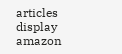articles display amazon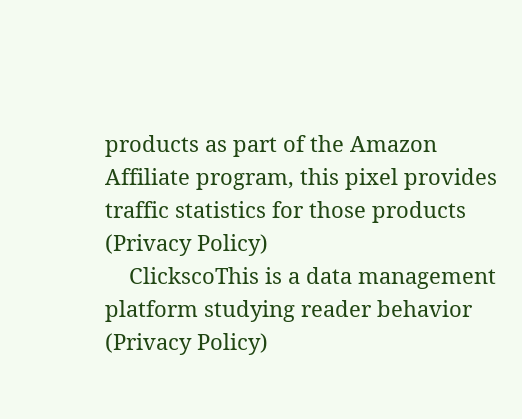products as part of the Amazon Affiliate program, this pixel provides traffic statistics for those products (Privacy Policy)
    ClickscoThis is a data management platform studying reader behavior (Privacy Policy)